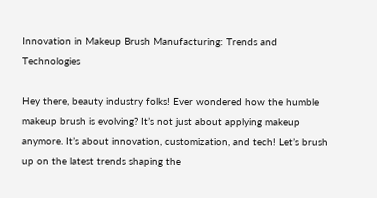Innovation in Makeup Brush Manufacturing: Trends and Technologies

Hey there, beauty industry folks! Ever wondered how the humble makeup brush is evolving? It’s not just about applying makeup anymore. It’s about innovation, customization, and tech! Let’s brush up on the latest trends shaping the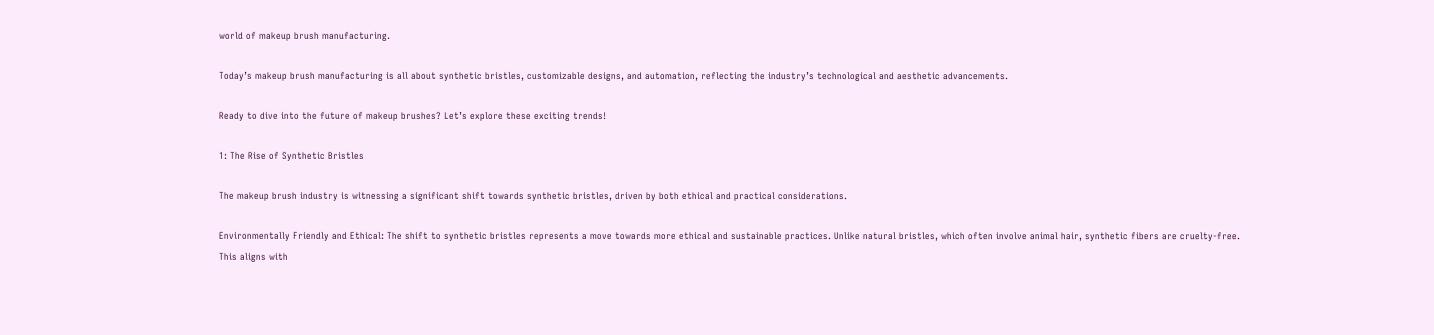world of makeup brush manufacturing.

Today’s makeup brush manufacturing is all about synthetic bristles, customizable designs, and automation, reflecting the industry’s technological and aesthetic advancements.

Ready to dive into the future of makeup brushes? Let’s explore these exciting trends!

1: The Rise of Synthetic Bristles

The makeup brush industry is witnessing a significant shift towards synthetic bristles, driven by both ethical and practical considerations.

Environmentally Friendly and Ethical: The shift to synthetic bristles represents a move towards more ethical and sustainable practices. Unlike natural bristles, which often involve animal hair, synthetic fibers are cruelty-free. This aligns with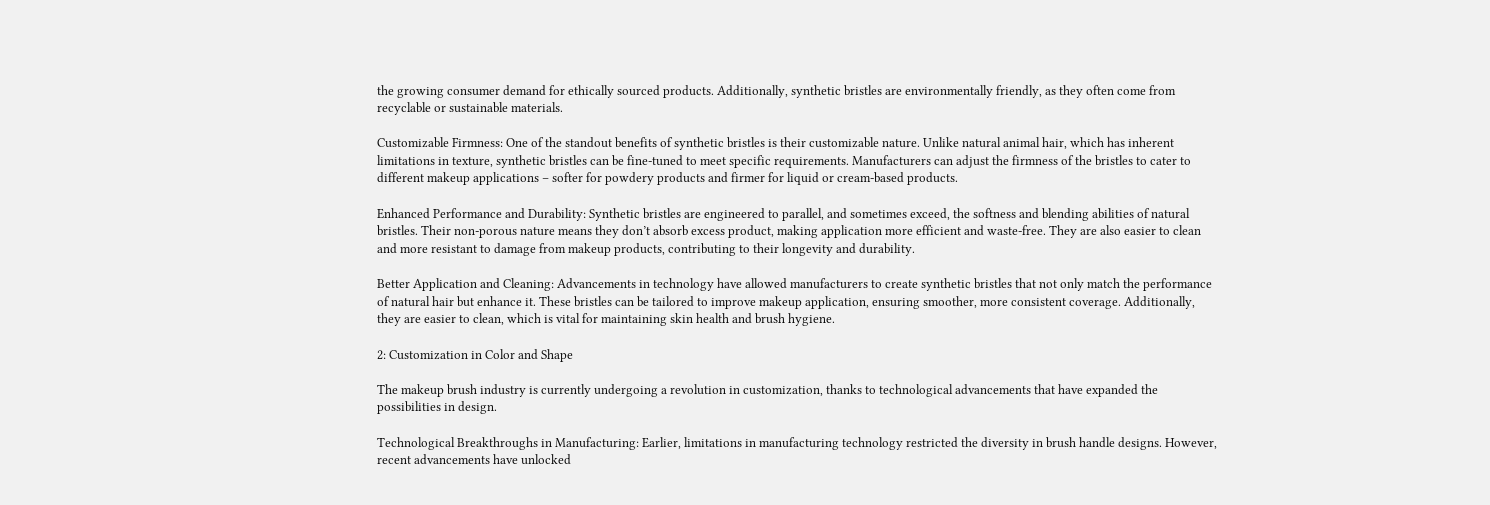the growing consumer demand for ethically sourced products. Additionally, synthetic bristles are environmentally friendly, as they often come from recyclable or sustainable materials.

Customizable Firmness: One of the standout benefits of synthetic bristles is their customizable nature. Unlike natural animal hair, which has inherent limitations in texture, synthetic bristles can be fine-tuned to meet specific requirements. Manufacturers can adjust the firmness of the bristles to cater to different makeup applications – softer for powdery products and firmer for liquid or cream-based products.

Enhanced Performance and Durability: Synthetic bristles are engineered to parallel, and sometimes exceed, the softness and blending abilities of natural bristles. Their non-porous nature means they don’t absorb excess product, making application more efficient and waste-free. They are also easier to clean and more resistant to damage from makeup products, contributing to their longevity and durability.

Better Application and Cleaning: Advancements in technology have allowed manufacturers to create synthetic bristles that not only match the performance of natural hair but enhance it. These bristles can be tailored to improve makeup application, ensuring smoother, more consistent coverage. Additionally, they are easier to clean, which is vital for maintaining skin health and brush hygiene.

2: Customization in Color and Shape

The makeup brush industry is currently undergoing a revolution in customization, thanks to technological advancements that have expanded the possibilities in design.

Technological Breakthroughs in Manufacturing: Earlier, limitations in manufacturing technology restricted the diversity in brush handle designs. However, recent advancements have unlocked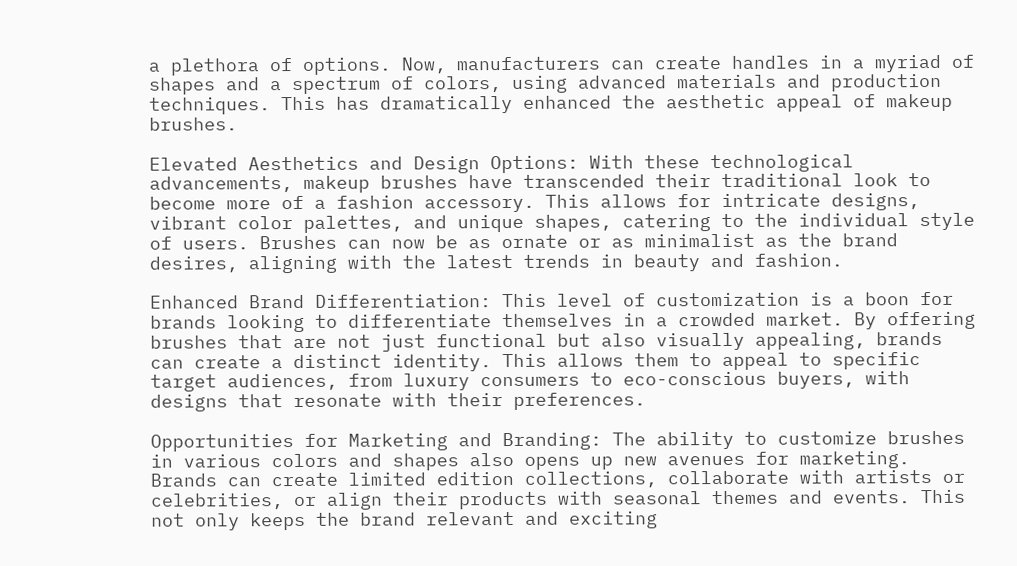a plethora of options. Now, manufacturers can create handles in a myriad of shapes and a spectrum of colors, using advanced materials and production techniques. This has dramatically enhanced the aesthetic appeal of makeup brushes.

Elevated Aesthetics and Design Options: With these technological advancements, makeup brushes have transcended their traditional look to become more of a fashion accessory. This allows for intricate designs, vibrant color palettes, and unique shapes, catering to the individual style of users. Brushes can now be as ornate or as minimalist as the brand desires, aligning with the latest trends in beauty and fashion.

Enhanced Brand Differentiation: This level of customization is a boon for brands looking to differentiate themselves in a crowded market. By offering brushes that are not just functional but also visually appealing, brands can create a distinct identity. This allows them to appeal to specific target audiences, from luxury consumers to eco-conscious buyers, with designs that resonate with their preferences.

Opportunities for Marketing and Branding: The ability to customize brushes in various colors and shapes also opens up new avenues for marketing. Brands can create limited edition collections, collaborate with artists or celebrities, or align their products with seasonal themes and events. This not only keeps the brand relevant and exciting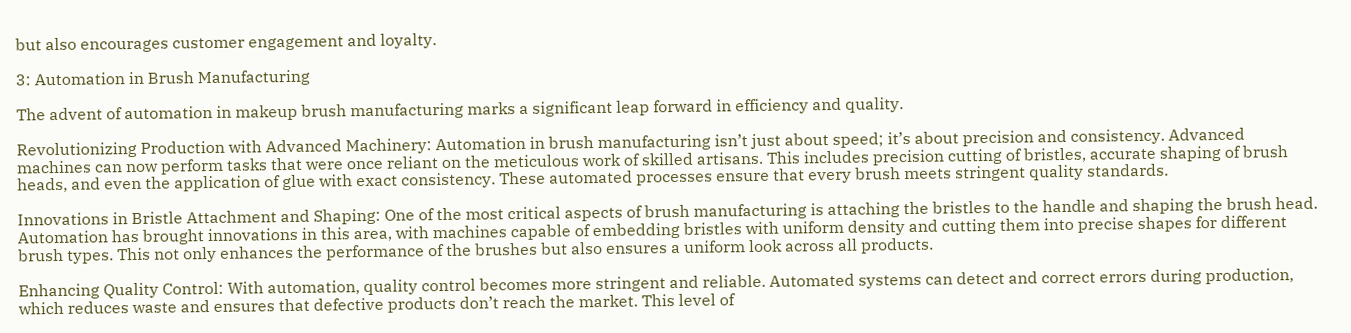but also encourages customer engagement and loyalty.

3: Automation in Brush Manufacturing

The advent of automation in makeup brush manufacturing marks a significant leap forward in efficiency and quality.

Revolutionizing Production with Advanced Machinery: Automation in brush manufacturing isn’t just about speed; it’s about precision and consistency. Advanced machines can now perform tasks that were once reliant on the meticulous work of skilled artisans. This includes precision cutting of bristles, accurate shaping of brush heads, and even the application of glue with exact consistency. These automated processes ensure that every brush meets stringent quality standards.

Innovations in Bristle Attachment and Shaping: One of the most critical aspects of brush manufacturing is attaching the bristles to the handle and shaping the brush head. Automation has brought innovations in this area, with machines capable of embedding bristles with uniform density and cutting them into precise shapes for different brush types. This not only enhances the performance of the brushes but also ensures a uniform look across all products.

Enhancing Quality Control: With automation, quality control becomes more stringent and reliable. Automated systems can detect and correct errors during production, which reduces waste and ensures that defective products don’t reach the market. This level of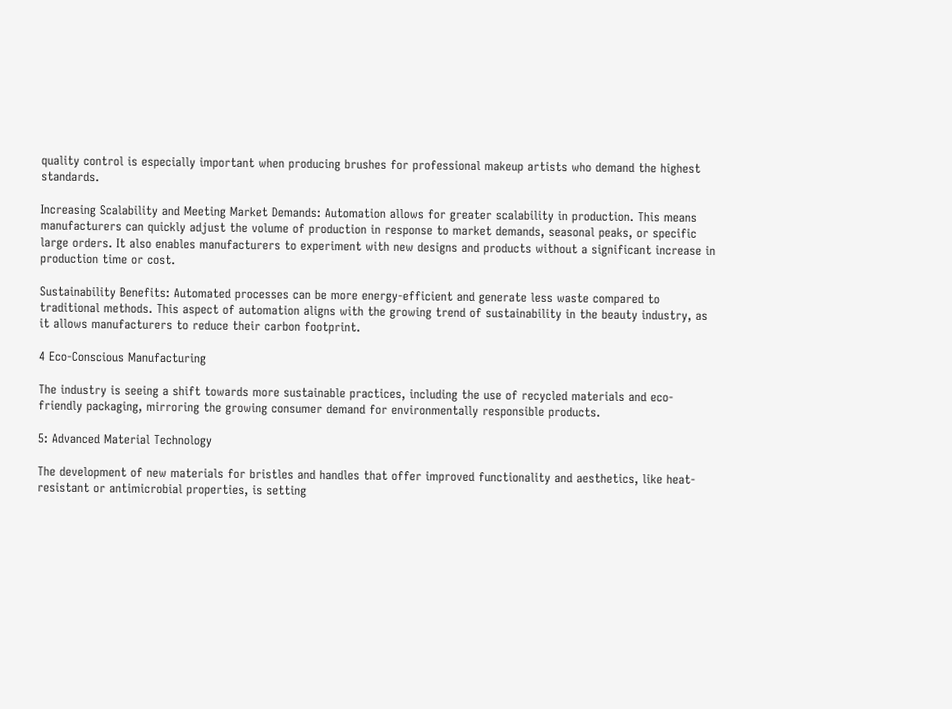quality control is especially important when producing brushes for professional makeup artists who demand the highest standards.

Increasing Scalability and Meeting Market Demands: Automation allows for greater scalability in production. This means manufacturers can quickly adjust the volume of production in response to market demands, seasonal peaks, or specific large orders. It also enables manufacturers to experiment with new designs and products without a significant increase in production time or cost.

Sustainability Benefits: Automated processes can be more energy-efficient and generate less waste compared to traditional methods. This aspect of automation aligns with the growing trend of sustainability in the beauty industry, as it allows manufacturers to reduce their carbon footprint.

4 Eco-Conscious Manufacturing

The industry is seeing a shift towards more sustainable practices, including the use of recycled materials and eco-friendly packaging, mirroring the growing consumer demand for environmentally responsible products.

5: Advanced Material Technology

The development of new materials for bristles and handles that offer improved functionality and aesthetics, like heat-resistant or antimicrobial properties, is setting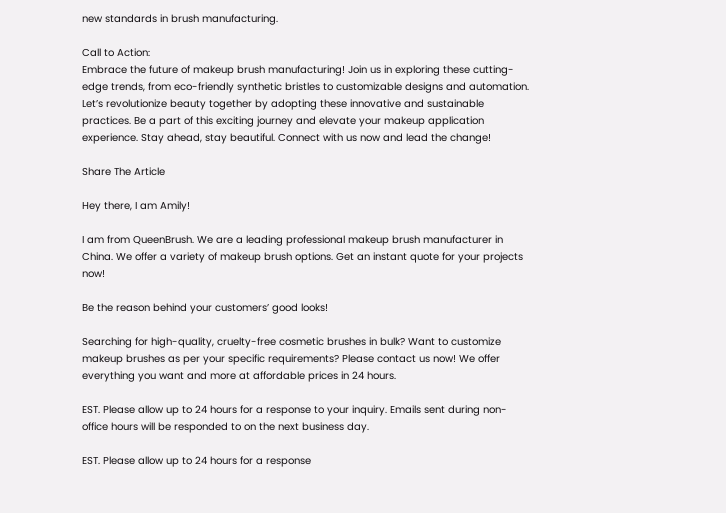new standards in brush manufacturing.

Call to Action:
Embrace the future of makeup brush manufacturing! Join us in exploring these cutting-edge trends, from eco-friendly synthetic bristles to customizable designs and automation. Let’s revolutionize beauty together by adopting these innovative and sustainable practices. Be a part of this exciting journey and elevate your makeup application experience. Stay ahead, stay beautiful. Connect with us now and lead the change!

Share The Article

Hey there, I am Amily!

I am from QueenBrush. We are a leading professional makeup brush manufacturer in China. We offer a variety of makeup brush options. Get an instant quote for your projects now!

Be the reason behind your customers’ good looks!

Searching for high-quality, cruelty-free cosmetic brushes in bulk? Want to customize makeup brushes as per your specific requirements? Please contact us now! We offer everything you want and more at affordable prices in 24 hours.

EST. Please allow up to 24 hours for a response to your inquiry. Emails sent during non- office hours will be responded to on the next business day.

EST. Please allow up to 24 hours for a response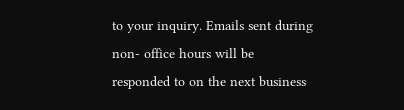to your inquiry. Emails sent during non- office hours will be responded to on the next business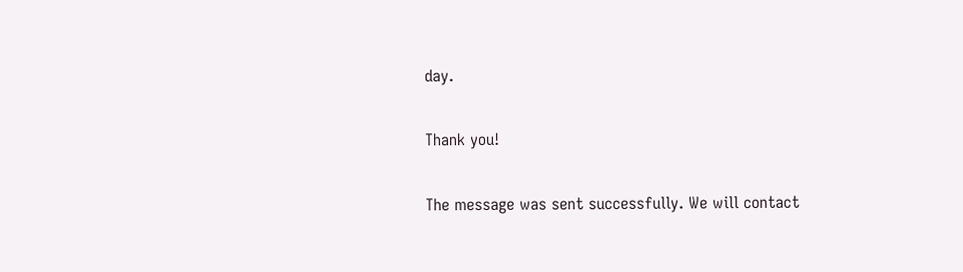day.

Thank you!

The message was sent successfully. We will contact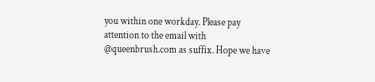you within one workday. Please pay attention to the email with @queenbrush.com as suffix. Hope we have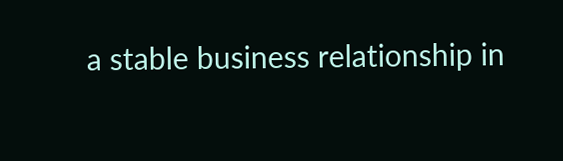a stable business relationship in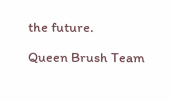the future.

Queen Brush Team